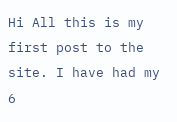Hi All this is my first post to the site. I have had my 6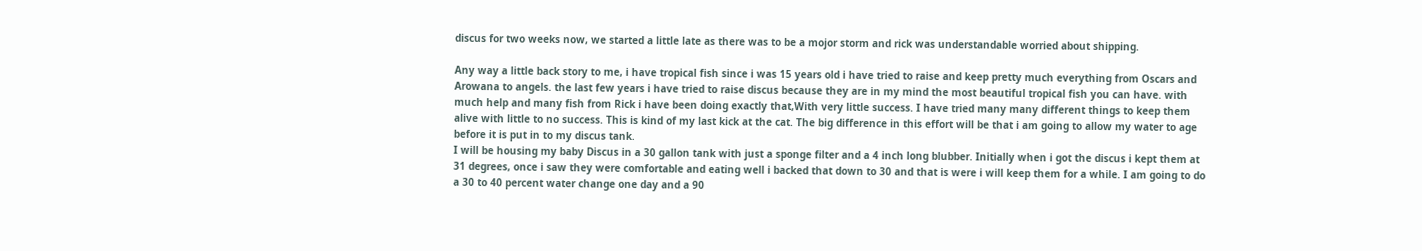discus for two weeks now, we started a little late as there was to be a mojor storm and rick was understandable worried about shipping.

Any way a little back story to me, i have tropical fish since i was 15 years old i have tried to raise and keep pretty much everything from Oscars and Arowana to angels. the last few years i have tried to raise discus because they are in my mind the most beautiful tropical fish you can have. with much help and many fish from Rick i have been doing exactly that,With very little success. I have tried many many different things to keep them alive with little to no success. This is kind of my last kick at the cat. The big difference in this effort will be that i am going to allow my water to age before it is put in to my discus tank.
I will be housing my baby Discus in a 30 gallon tank with just a sponge filter and a 4 inch long blubber. Initially when i got the discus i kept them at 31 degrees, once i saw they were comfortable and eating well i backed that down to 30 and that is were i will keep them for a while. I am going to do a 30 to 40 percent water change one day and a 90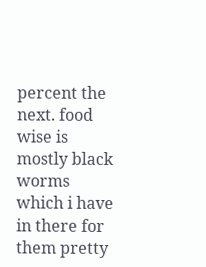percent the next. food wise is mostly black worms which i have in there for them pretty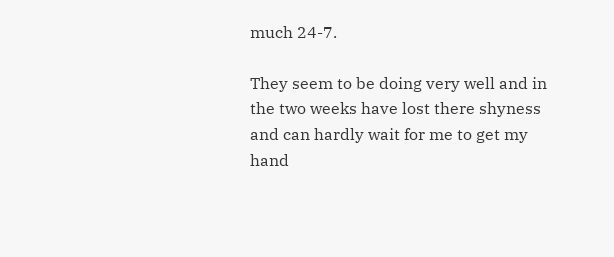much 24-7.

They seem to be doing very well and in the two weeks have lost there shyness and can hardly wait for me to get my hand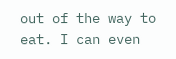out of the way to eat. I can even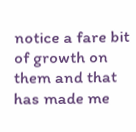notice a fare bit of growth on them and that has made me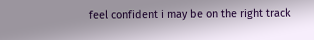feel confident i may be on the right track